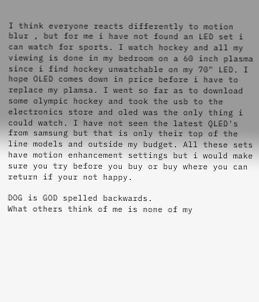I think everyone reacts differently to motion blur , but for me i have not found an LED set i can watch for sports. I watch hockey and all my viewing is done in my bedroom on a 60 inch plasma since i find hockey unwatchable on my 70" LED. I hope OLED comes down in price before i have to replace my plamsa. I went so far as to download some olympic hockey and took the usb to the electronics store and oled was the only thing i could watch. I have not seen the latest QLED's from samsung but that is only their top of the line models and outside my budget. All these sets have motion enhancement settings but i would make sure you try before you buy or buy where you can return if your not happy.

DOG is GOD spelled backwards.
What others think of me is none of my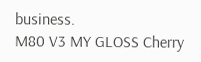business.
M80 V3 MY GLOSS Cherry